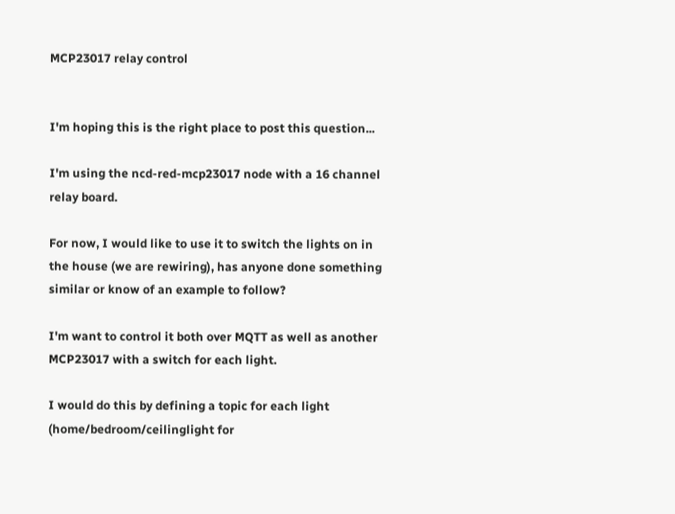MCP23017 relay control


I'm hoping this is the right place to post this question...

I'm using the ncd-red-mcp23017 node with a 16 channel relay board.

For now, I would like to use it to switch the lights on in the house (we are rewiring), has anyone done something similar or know of an example to follow?

I'm want to control it both over MQTT as well as another MCP23017 with a switch for each light.

I would do this by defining a topic for each light (home/bedroom/ceilinglight for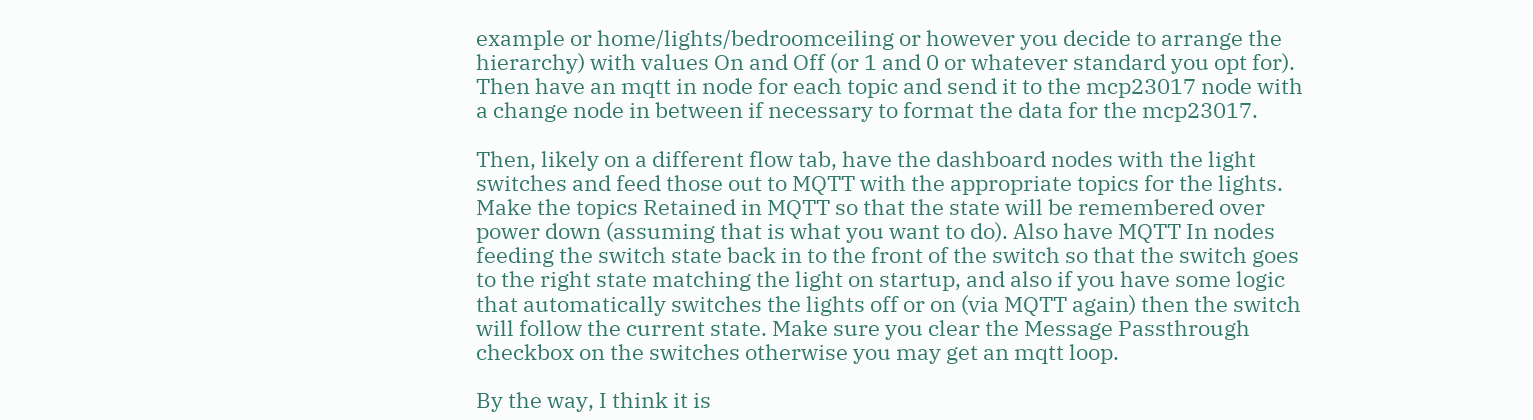example or home/lights/bedroomceiling or however you decide to arrange the hierarchy) with values On and Off (or 1 and 0 or whatever standard you opt for).
Then have an mqtt in node for each topic and send it to the mcp23017 node with a change node in between if necessary to format the data for the mcp23017.

Then, likely on a different flow tab, have the dashboard nodes with the light switches and feed those out to MQTT with the appropriate topics for the lights. Make the topics Retained in MQTT so that the state will be remembered over power down (assuming that is what you want to do). Also have MQTT In nodes feeding the switch state back in to the front of the switch so that the switch goes to the right state matching the light on startup, and also if you have some logic that automatically switches the lights off or on (via MQTT again) then the switch will follow the current state. Make sure you clear the Message Passthrough checkbox on the switches otherwise you may get an mqtt loop.

By the way, I think it is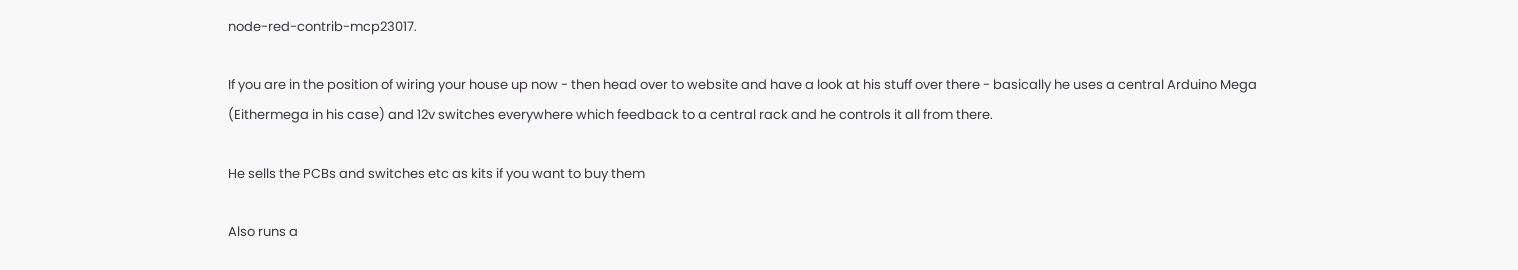node-red-contrib-mcp23017.

If you are in the position of wiring your house up now - then head over to website and have a look at his stuff over there - basically he uses a central Arduino Mega (Eithermega in his case) and 12v switches everywhere which feedback to a central rack and he controls it all from there.

He sells the PCBs and switches etc as kits if you want to buy them

Also runs a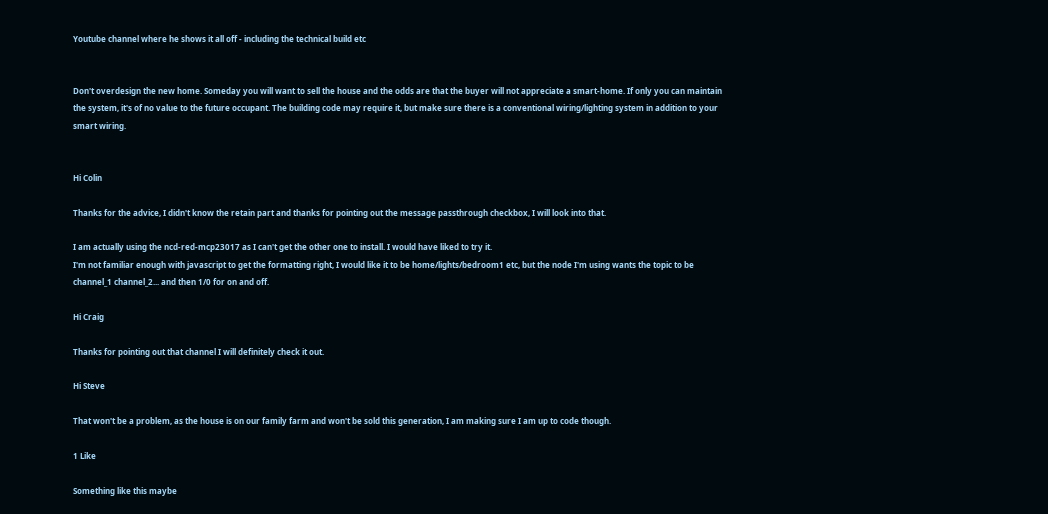Youtube channel where he shows it all off - including the technical build etc


Don't overdesign the new home. Someday you will want to sell the house and the odds are that the buyer will not appreciate a smart-home. If only you can maintain the system, it's of no value to the future occupant. The building code may require it, but make sure there is a conventional wiring/lighting system in addition to your smart wiring.


Hi Colin

Thanks for the advice, I didn't know the retain part and thanks for pointing out the message passthrough checkbox, I will look into that.

I am actually using the ncd-red-mcp23017 as I can't get the other one to install. I would have liked to try it.
I'm not familiar enough with javascript to get the formatting right, I would like it to be home/lights/bedroom1 etc, but the node I'm using wants the topic to be channel_1 channel_2... and then 1/0 for on and off.

Hi Craig

Thanks for pointing out that channel I will definitely check it out.

Hi Steve

That won't be a problem, as the house is on our family farm and won't be sold this generation, I am making sure I am up to code though.

1 Like

Something like this maybe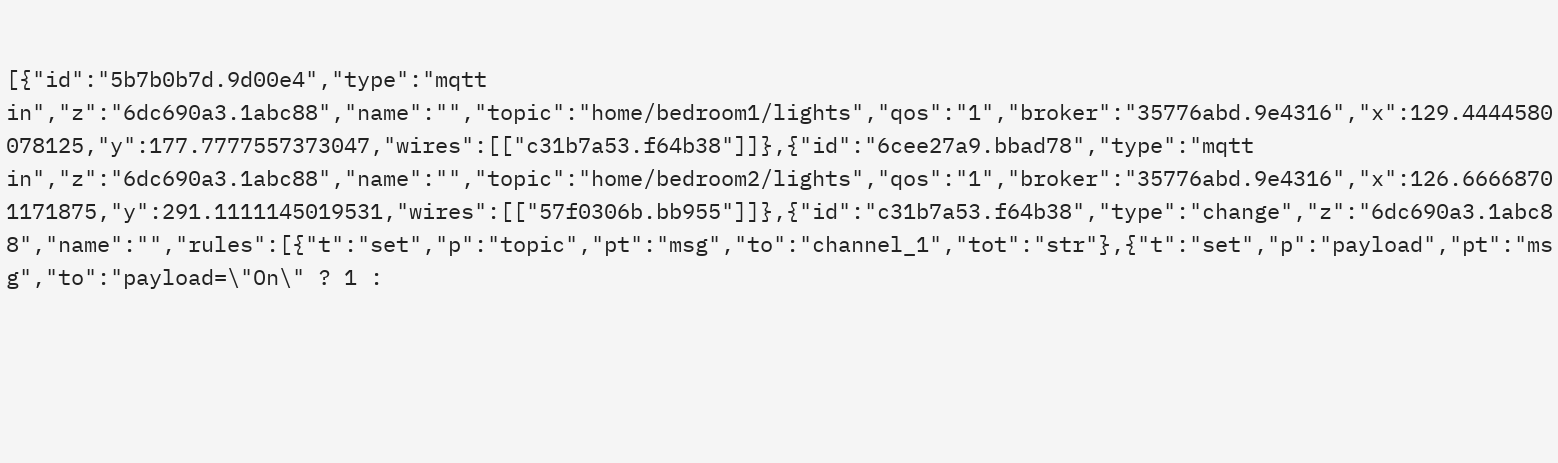[{"id":"5b7b0b7d.9d00e4","type":"mqtt in","z":"6dc690a3.1abc88","name":"","topic":"home/bedroom1/lights","qos":"1","broker":"35776abd.9e4316","x":129.4444580078125,"y":177.7777557373047,"wires":[["c31b7a53.f64b38"]]},{"id":"6cee27a9.bbad78","type":"mqtt in","z":"6dc690a3.1abc88","name":"","topic":"home/bedroom2/lights","qos":"1","broker":"35776abd.9e4316","x":126.66668701171875,"y":291.1111145019531,"wires":[["57f0306b.bb955"]]},{"id":"c31b7a53.f64b38","type":"change","z":"6dc690a3.1abc88","name":"","rules":[{"t":"set","p":"topic","pt":"msg","to":"channel_1","tot":"str"},{"t":"set","p":"payload","pt":"msg","to":"payload=\"On\" ? 1 :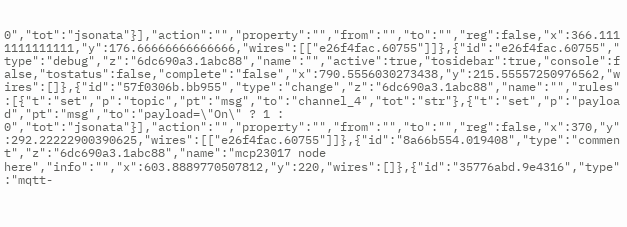0","tot":"jsonata"}],"action":"","property":"","from":"","to":"","reg":false,"x":366.1111111111111,"y":176.66666666666666,"wires":[["e26f4fac.60755"]]},{"id":"e26f4fac.60755","type":"debug","z":"6dc690a3.1abc88","name":"","active":true,"tosidebar":true,"console":false,"tostatus":false,"complete":"false","x":790.5556030273438,"y":215.55557250976562,"wires":[]},{"id":"57f0306b.bb955","type":"change","z":"6dc690a3.1abc88","name":"","rules":[{"t":"set","p":"topic","pt":"msg","to":"channel_4","tot":"str"},{"t":"set","p":"payload","pt":"msg","to":"payload=\"On\" ? 1 : 0","tot":"jsonata"}],"action":"","property":"","from":"","to":"","reg":false,"x":370,"y":292.22222900390625,"wires":[["e26f4fac.60755"]]},{"id":"8a66b554.019408","type":"comment","z":"6dc690a3.1abc88","name":"mcp23017 node here","info":"","x":603.8889770507812,"y":220,"wires":[]},{"id":"35776abd.9e4316","type":"mqtt-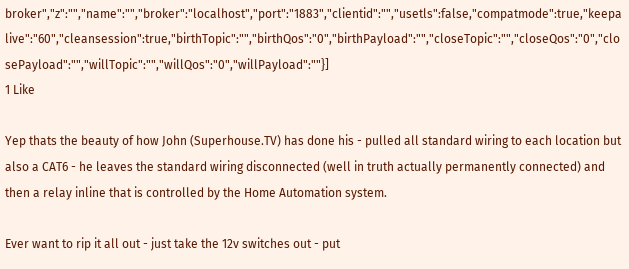broker","z":"","name":"","broker":"localhost","port":"1883","clientid":"","usetls":false,"compatmode":true,"keepalive":"60","cleansession":true,"birthTopic":"","birthQos":"0","birthPayload":"","closeTopic":"","closeQos":"0","closePayload":"","willTopic":"","willQos":"0","willPayload":""}]
1 Like

Yep thats the beauty of how John (Superhouse.TV) has done his - pulled all standard wiring to each location but also a CAT6 - he leaves the standard wiring disconnected (well in truth actually permanently connected) and then a relay inline that is controlled by the Home Automation system.

Ever want to rip it all out - just take the 12v switches out - put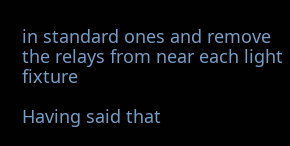in standard ones and remove the relays from near each light fixture

Having said that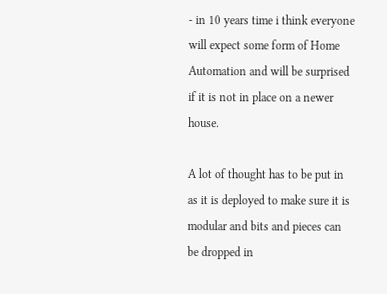- in 10 years time i think everyone will expect some form of Home Automation and will be surprised if it is not in place on a newer house.

A lot of thought has to be put in as it is deployed to make sure it is modular and bits and pieces can be dropped in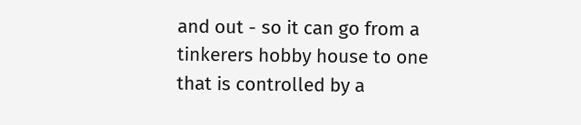and out - so it can go from a tinkerers hobby house to one that is controlled by a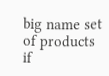big name set of products if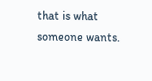that is what someone wants.